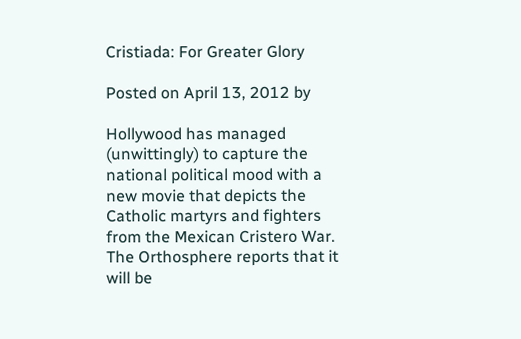Cristiada: For Greater Glory

Posted on April 13, 2012 by

Hollywood has managed (unwittingly) to capture the national political mood with a new movie that depicts the Catholic martyrs and fighters from the Mexican Cristero War. The Orthosphere reports that it will be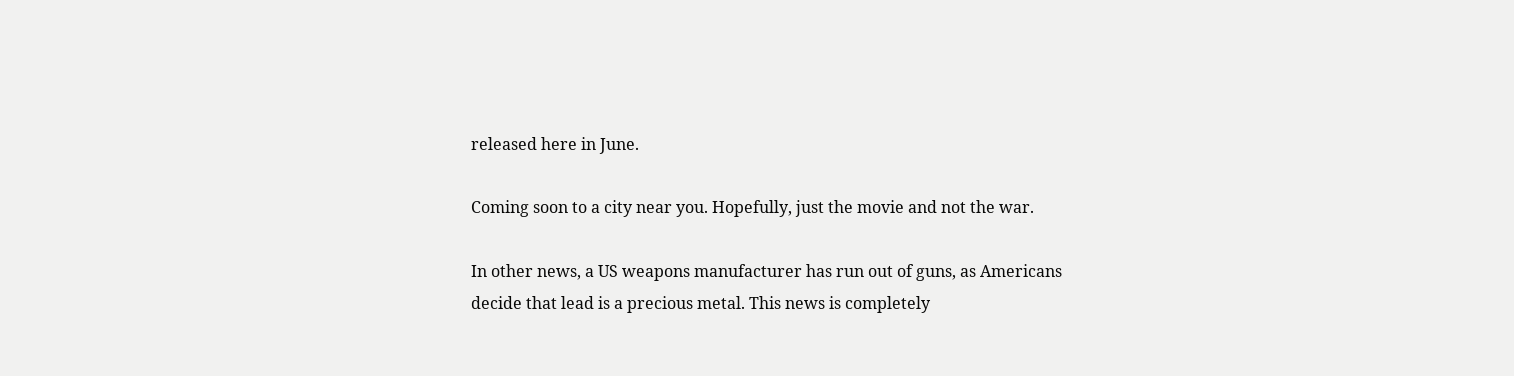released here in June.

Coming soon to a city near you. Hopefully, just the movie and not the war.

In other news, a US weapons manufacturer has run out of guns, as Americans decide that lead is a precious metal. This news is completely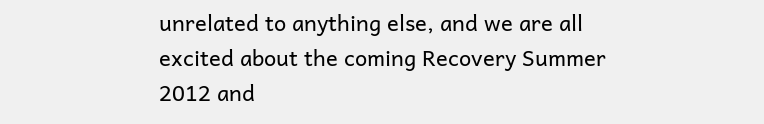unrelated to anything else, and we are all excited about the coming Recovery Summer 2012 and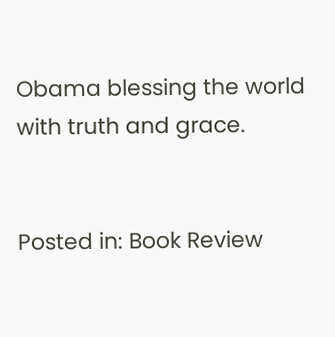Obama blessing the world with truth and grace.


Posted in: Book Review